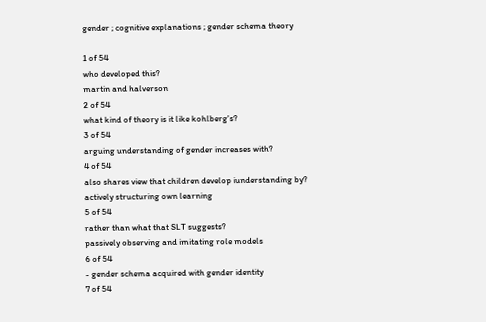gender ; cognitive explanations ; gender schema theory

1 of 54
who developed this?
martin and halverson
2 of 54
what kind of theory is it like kohlberg's?
3 of 54
arguing understanding of gender increases with?
4 of 54
also shares view that children develop iunderstanding by?
actively structuring own learning
5 of 54
rather than what that SLT suggests?
passively observing and imitating role models
6 of 54
- gender schema acquired with gender identity
7 of 54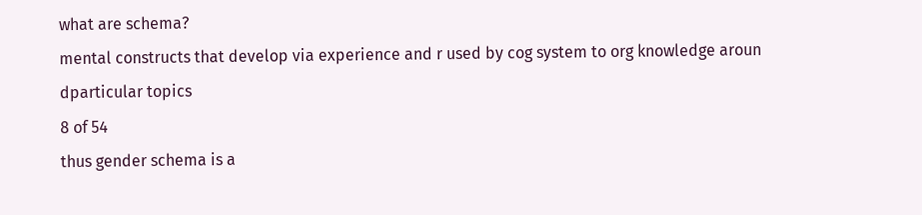what are schema?
mental constructs that develop via experience and r used by cog system to org knowledge aroun dparticular topics
8 of 54
thus gender schema is a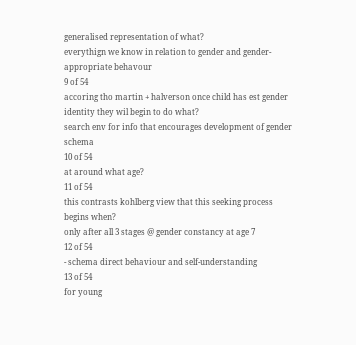generalised representation of what?
everythign we know in relation to gender and gender-appropriate behavour
9 of 54
accoring tho martin + halverson once child has est gender identity they wil begin to do what?
search env for info that encourages development of gender schema
10 of 54
at around what age?
11 of 54
this contrasts kohlberg view that this seeking process begins when?
only after all 3 stages @ gender constancy at age 7
12 of 54
- schema direct behaviour and self-understanding
13 of 54
for young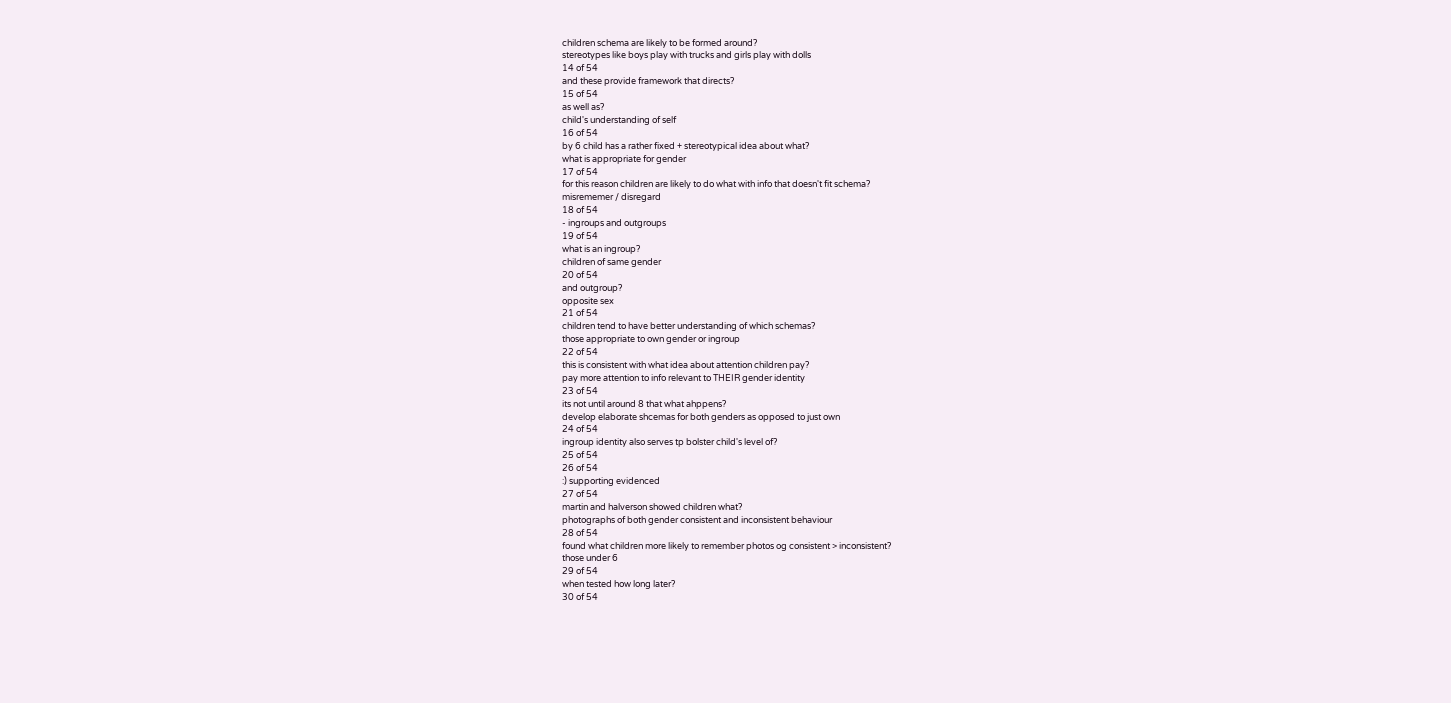children schema are likely to be formed around?
stereotypes like boys play with trucks and girls play with dolls
14 of 54
and these provide framework that directs?
15 of 54
as well as?
child's understanding of self
16 of 54
by 6 child has a rather fixed + stereotypical idea about what?
what is appropriate for gender
17 of 54
for this reason children are likely to do what with info that doesn't fit schema?
misrememer / disregard
18 of 54
- ingroups and outgroups
19 of 54
what is an ingroup?
children of same gender
20 of 54
and outgroup?
opposite sex
21 of 54
children tend to have better understanding of which schemas?
those appropriate to own gender or ingroup
22 of 54
this is consistent with what idea about attention children pay?
pay more attention to info relevant to THEIR gender identity
23 of 54
its not until around 8 that what ahppens?
develop elaborate shcemas for both genders as opposed to just own
24 of 54
ingroup identity also serves tp bolster child's level of?
25 of 54
26 of 54
:) supporting evidenced
27 of 54
martin and halverson showed children what?
photographs of both gender consistent and inconsistent behaviour
28 of 54
found what children more likely to remember photos og consistent > inconsistent?
those under 6
29 of 54
when tested how long later?
30 of 54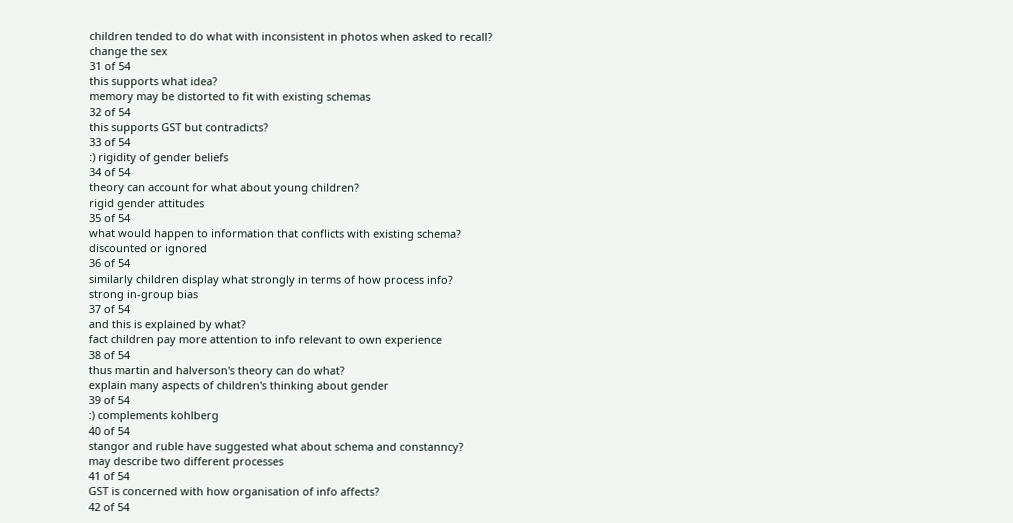children tended to do what with inconsistent in photos when asked to recall?
change the sex
31 of 54
this supports what idea?
memory may be distorted to fit with existing schemas
32 of 54
this supports GST but contradicts?
33 of 54
:) rigidity of gender beliefs
34 of 54
theory can account for what about young children?
rigid gender attitudes
35 of 54
what would happen to information that conflicts with existing schema?
discounted or ignored
36 of 54
similarly children display what strongly in terms of how process info?
strong in-group bias
37 of 54
and this is explained by what?
fact children pay more attention to info relevant to own experience
38 of 54
thus martin and halverson's theory can do what?
explain many aspects of children's thinking about gender
39 of 54
:) complements kohlberg
40 of 54
stangor and ruble have suggested what about schema and constanncy?
may describe two different processes
41 of 54
GST is concerned with how organisation of info affects?
42 of 54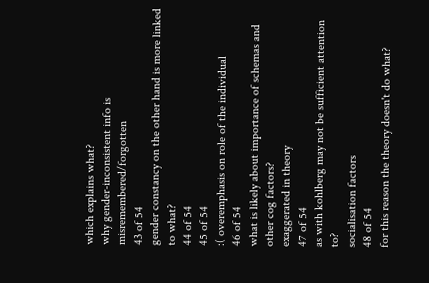which explains what?
why gender-inconsistent info is misremembered/forgotten
43 of 54
gender constancy on the other hand is more linked to what?
44 of 54
45 of 54
:( overemphasis on role of the individual
46 of 54
what is likely about importance of schemas and other cog factors?
exaggerated in theory
47 of 54
as with kohlberg may not be sufficient attention to?
socialisation factors
48 of 54
for this reason the theory doesn't do what?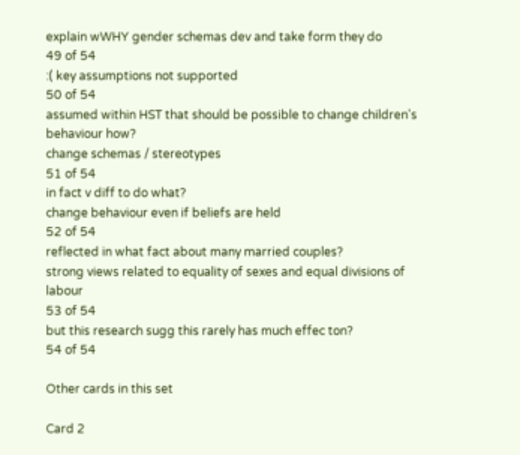explain wWHY gender schemas dev and take form they do
49 of 54
:( key assumptions not supported
50 of 54
assumed within HST that should be possible to change children's behaviour how?
change schemas / stereotypes
51 of 54
in fact v diff to do what?
change behaviour even if beliefs are held
52 of 54
reflected in what fact about many married couples?
strong views related to equality of sexes and equal divisions of labour
53 of 54
but this research sugg this rarely has much effec ton?
54 of 54

Other cards in this set

Card 2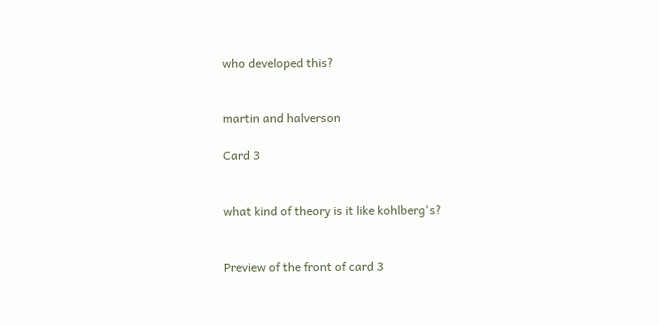who developed this?


martin and halverson

Card 3


what kind of theory is it like kohlberg's?


Preview of the front of card 3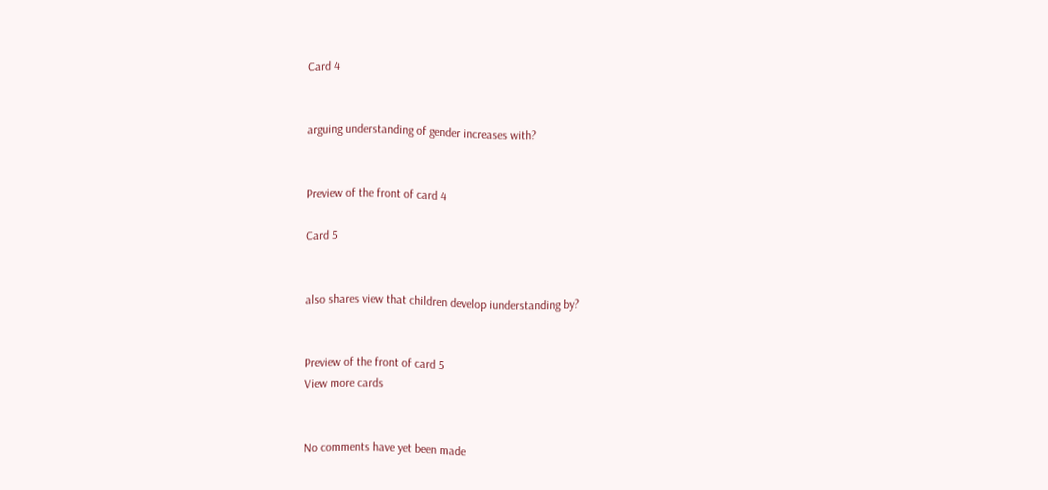Card 4


arguing understanding of gender increases with?


Preview of the front of card 4

Card 5


also shares view that children develop iunderstanding by?


Preview of the front of card 5
View more cards


No comments have yet been made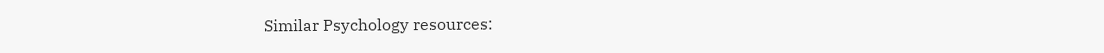Similar Psychology resources: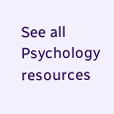See all Psychology resources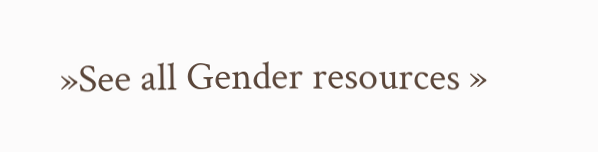»See all Gender resources »